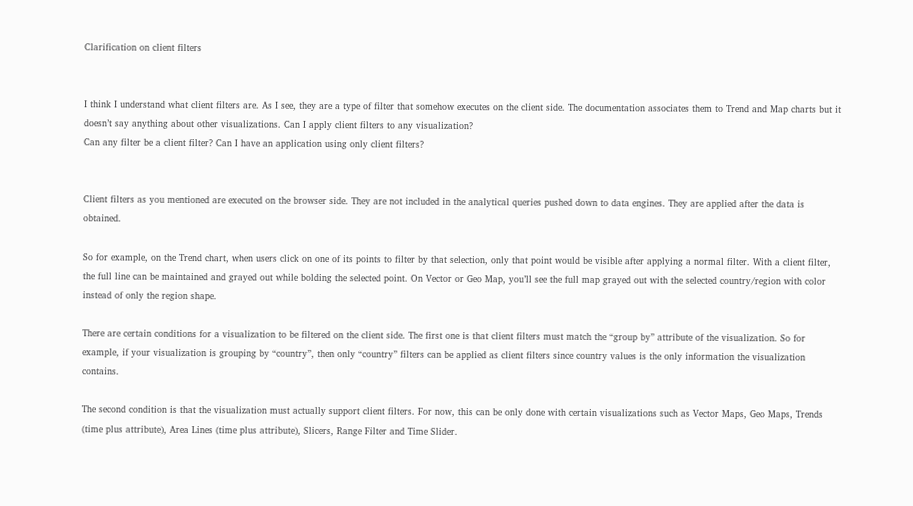Clarification on client filters


I think I understand what client filters are. As I see, they are a type of filter that somehow executes on the client side. The documentation associates them to Trend and Map charts but it doesn’t say anything about other visualizations. Can I apply client filters to any visualization?
Can any filter be a client filter? Can I have an application using only client filters?


Client filters as you mentioned are executed on the browser side. They are not included in the analytical queries pushed down to data engines. They are applied after the data is obtained.

So for example, on the Trend chart, when users click on one of its points to filter by that selection, only that point would be visible after applying a normal filter. With a client filter, the full line can be maintained and grayed out while bolding the selected point. On Vector or Geo Map, you’ll see the full map grayed out with the selected country/region with color instead of only the region shape.

There are certain conditions for a visualization to be filtered on the client side. The first one is that client filters must match the “group by” attribute of the visualization. So for example, if your visualization is grouping by “country”, then only “country” filters can be applied as client filters since country values is the only information the visualization contains.

The second condition is that the visualization must actually support client filters. For now, this can be only done with certain visualizations such as Vector Maps, Geo Maps, Trends (time plus attribute), Area Lines (time plus attribute), Slicers, Range Filter and Time Slider.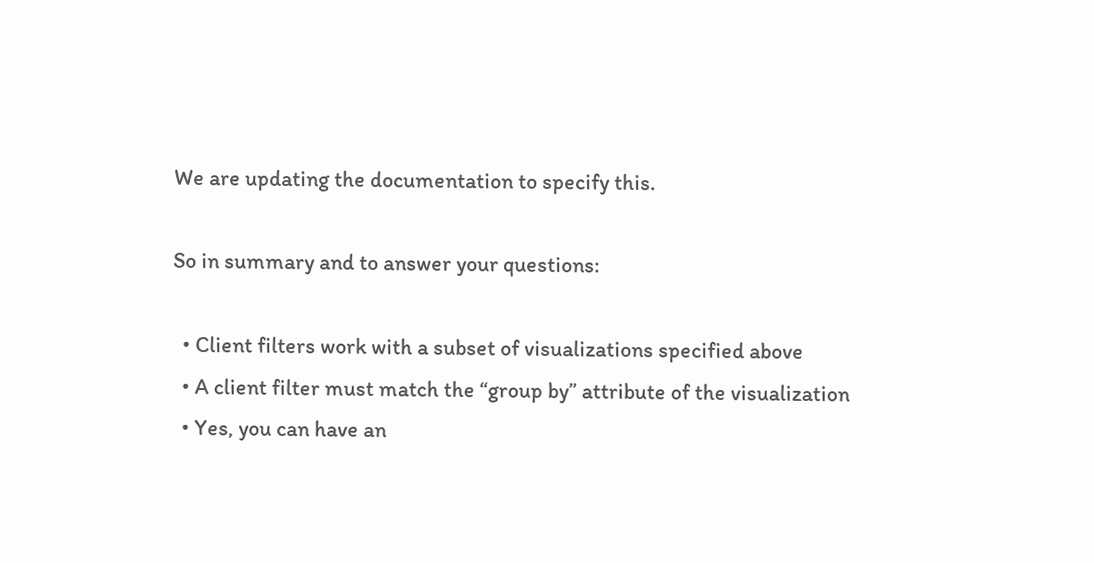We are updating the documentation to specify this.

So in summary and to answer your questions:

  • Client filters work with a subset of visualizations specified above
  • A client filter must match the “group by” attribute of the visualization
  • Yes, you can have an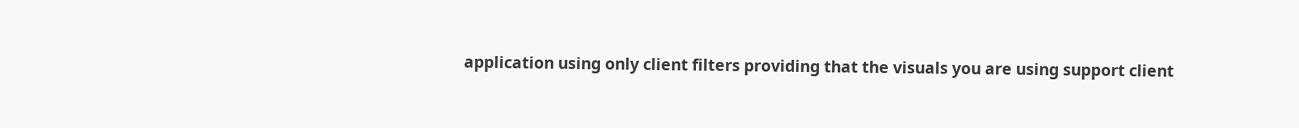application using only client filters providing that the visuals you are using support client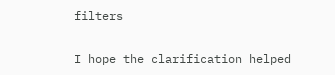filters

I hope the clarification helped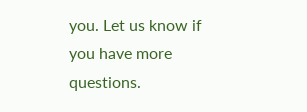you. Let us know if you have more questions.